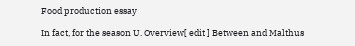Food production essay

In fact, for the season U. Overview[ edit ] Between and Malthus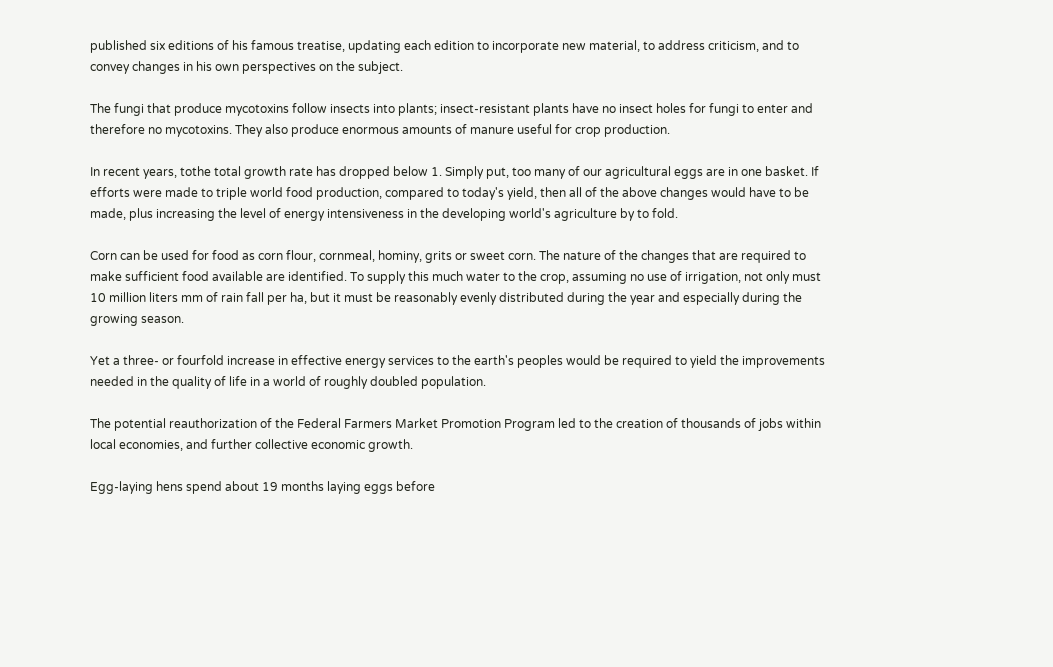published six editions of his famous treatise, updating each edition to incorporate new material, to address criticism, and to convey changes in his own perspectives on the subject.

The fungi that produce mycotoxins follow insects into plants; insect-resistant plants have no insect holes for fungi to enter and therefore no mycotoxins. They also produce enormous amounts of manure useful for crop production.

In recent years, tothe total growth rate has dropped below 1. Simply put, too many of our agricultural eggs are in one basket. If efforts were made to triple world food production, compared to today's yield, then all of the above changes would have to be made, plus increasing the level of energy intensiveness in the developing world's agriculture by to fold.

Corn can be used for food as corn flour, cornmeal, hominy, grits or sweet corn. The nature of the changes that are required to make sufficient food available are identified. To supply this much water to the crop, assuming no use of irrigation, not only must 10 million liters mm of rain fall per ha, but it must be reasonably evenly distributed during the year and especially during the growing season.

Yet a three- or fourfold increase in effective energy services to the earth's peoples would be required to yield the improvements needed in the quality of life in a world of roughly doubled population.

The potential reauthorization of the Federal Farmers Market Promotion Program led to the creation of thousands of jobs within local economies, and further collective economic growth.

Egg-laying hens spend about 19 months laying eggs before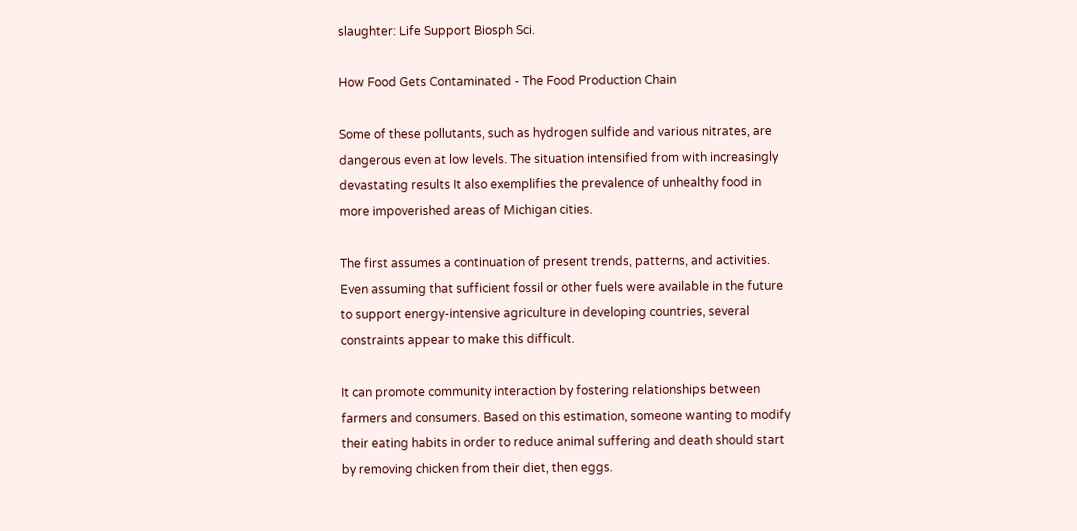slaughter: Life Support Biosph Sci.

How Food Gets Contaminated - The Food Production Chain

Some of these pollutants, such as hydrogen sulfide and various nitrates, are dangerous even at low levels. The situation intensified from with increasingly devastating results It also exemplifies the prevalence of unhealthy food in more impoverished areas of Michigan cities.

The first assumes a continuation of present trends, patterns, and activities. Even assuming that sufficient fossil or other fuels were available in the future to support energy-intensive agriculture in developing countries, several constraints appear to make this difficult.

It can promote community interaction by fostering relationships between farmers and consumers. Based on this estimation, someone wanting to modify their eating habits in order to reduce animal suffering and death should start by removing chicken from their diet, then eggs.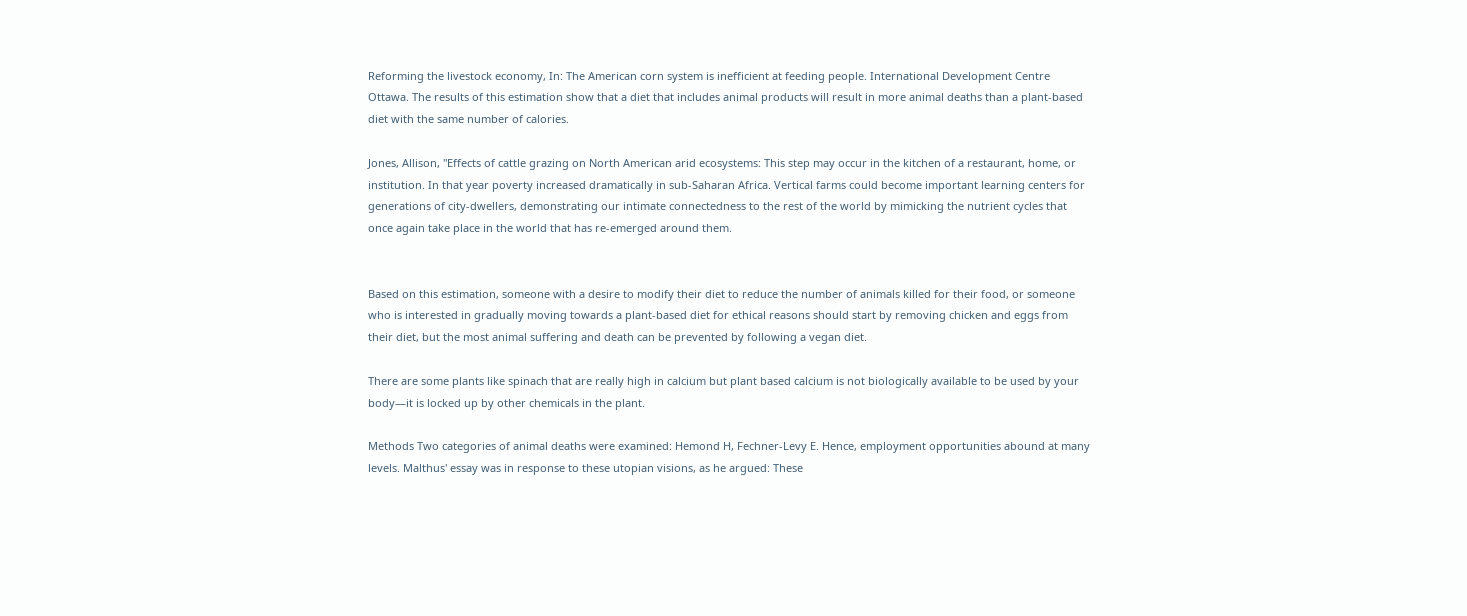Reforming the livestock economy, In: The American corn system is inefficient at feeding people. International Development Centre Ottawa. The results of this estimation show that a diet that includes animal products will result in more animal deaths than a plant-based diet with the same number of calories.

Jones, Allison, "Effects of cattle grazing on North American arid ecosystems: This step may occur in the kitchen of a restaurant, home, or institution. In that year poverty increased dramatically in sub-Saharan Africa. Vertical farms could become important learning centers for generations of city-dwellers, demonstrating our intimate connectedness to the rest of the world by mimicking the nutrient cycles that once again take place in the world that has re-emerged around them.


Based on this estimation, someone with a desire to modify their diet to reduce the number of animals killed for their food, or someone who is interested in gradually moving towards a plant-based diet for ethical reasons should start by removing chicken and eggs from their diet, but the most animal suffering and death can be prevented by following a vegan diet.

There are some plants like spinach that are really high in calcium but plant based calcium is not biologically available to be used by your body—it is locked up by other chemicals in the plant.

Methods Two categories of animal deaths were examined: Hemond H, Fechner-Levy E. Hence, employment opportunities abound at many levels. Malthus' essay was in response to these utopian visions, as he argued: These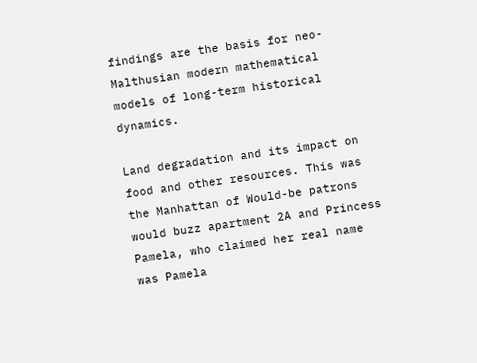findings are the basis for neo-Malthusian modern mathematical models of long-term historical dynamics.

Land degradation and its impact on food and other resources. This was the Manhattan of Would-be patrons would buzz apartment 2A and Princess Pamela, who claimed her real name was Pamela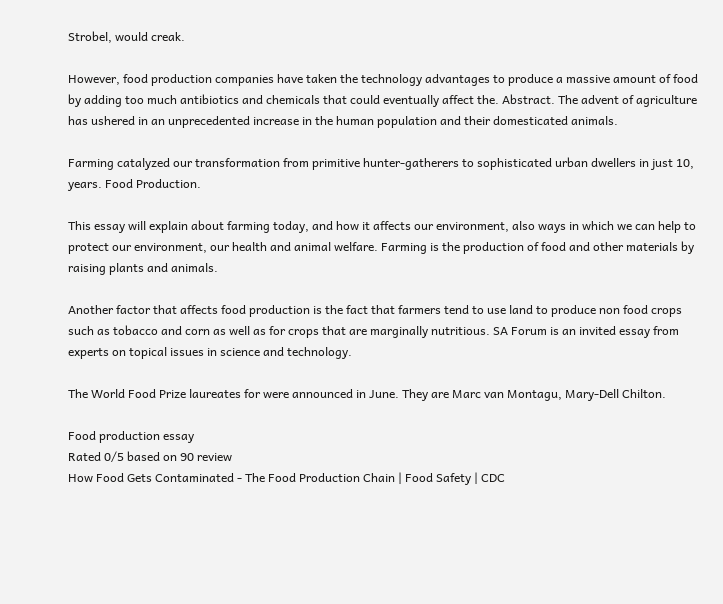Strobel, would creak.

However, food production companies have taken the technology advantages to produce a massive amount of food by adding too much antibiotics and chemicals that could eventually affect the. Abstract. The advent of agriculture has ushered in an unprecedented increase in the human population and their domesticated animals.

Farming catalyzed our transformation from primitive hunter-gatherers to sophisticated urban dwellers in just 10, years. Food Production.

This essay will explain about farming today, and how it affects our environment, also ways in which we can help to protect our environment, our health and animal welfare. Farming is the production of food and other materials by raising plants and animals.

Another factor that affects food production is the fact that farmers tend to use land to produce non food crops such as tobacco and corn as well as for crops that are marginally nutritious. SA Forum is an invited essay from experts on topical issues in science and technology.

The World Food Prize laureates for were announced in June. They are Marc van Montagu, Mary-Dell Chilton.

Food production essay
Rated 0/5 based on 90 review
How Food Gets Contaminated - The Food Production Chain | Food Safety | CDC